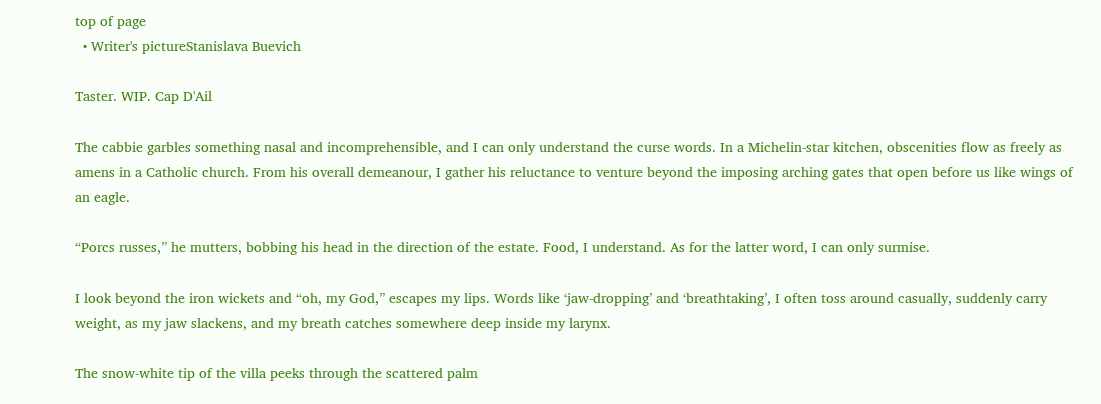top of page
  • Writer's pictureStanislava Buevich

Taster. WIP. Cap D'Ail

The cabbie garbles something nasal and incomprehensible, and I can only understand the curse words. In a Michelin-star kitchen, obscenities flow as freely as amens in a Catholic church. From his overall demeanour, I gather his reluctance to venture beyond the imposing arching gates that open before us like wings of an eagle.

“Porcs russes,” he mutters, bobbing his head in the direction of the estate. Food, I understand. As for the latter word, I can only surmise.

I look beyond the iron wickets and “oh, my God,” escapes my lips. Words like ‘jaw-dropping’ and ‘breathtaking’, I often toss around casually, suddenly carry weight, as my jaw slackens, and my breath catches somewhere deep inside my larynx.

The snow-white tip of the villa peeks through the scattered palm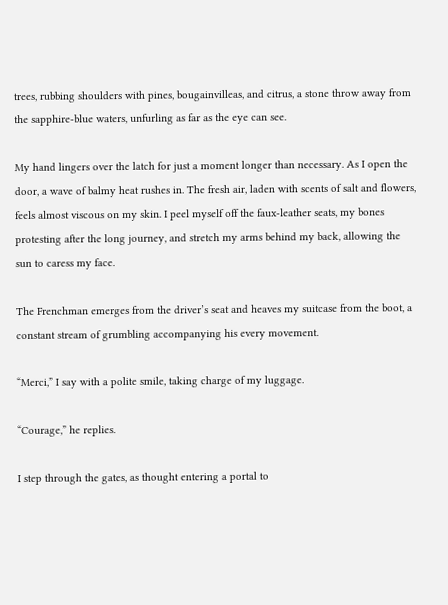trees, rubbing shoulders with pines, bougainvilleas, and citrus, a stone throw away from the sapphire-blue waters, unfurling as far as the eye can see.

My hand lingers over the latch for just a moment longer than necessary. As I open the door, a wave of balmy heat rushes in. The fresh air, laden with scents of salt and flowers, feels almost viscous on my skin. I peel myself off the faux-leather seats, my bones protesting after the long journey, and stretch my arms behind my back, allowing the sun to caress my face.

The Frenchman emerges from the driver’s seat and heaves my suitcase from the boot, a constant stream of grumbling accompanying his every movement.

“Merci,” I say with a polite smile, taking charge of my luggage.

“Courage,” he replies.

I step through the gates, as thought entering a portal to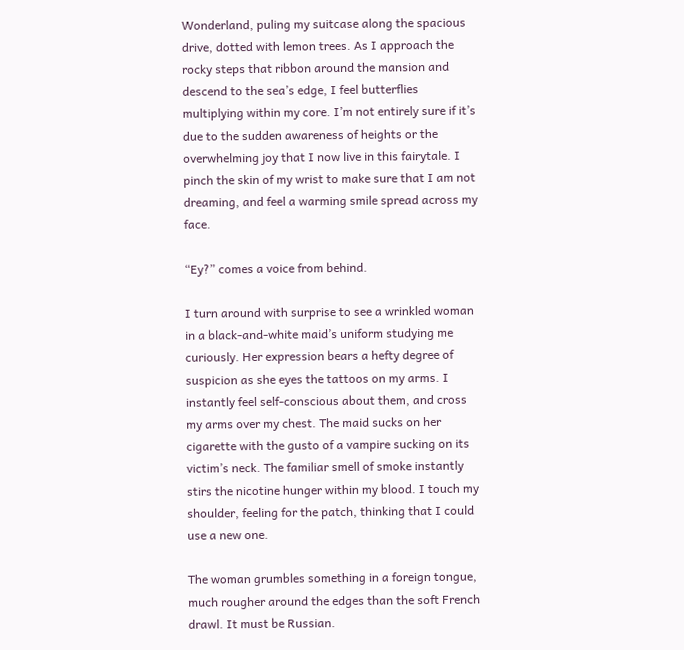Wonderland, puling my suitcase along the spacious drive, dotted with lemon trees. As I approach the rocky steps that ribbon around the mansion and descend to the sea’s edge, I feel butterflies multiplying within my core. I’m not entirely sure if it’s due to the sudden awareness of heights or the overwhelming joy that I now live in this fairytale. I pinch the skin of my wrist to make sure that I am not dreaming, and feel a warming smile spread across my face.

“Ey?” comes a voice from behind.

I turn around with surprise to see a wrinkled woman in a black-and-white maid’s uniform studying me curiously. Her expression bears a hefty degree of suspicion as she eyes the tattoos on my arms. I instantly feel self-conscious about them, and cross my arms over my chest. The maid sucks on her cigarette with the gusto of a vampire sucking on its victim’s neck. The familiar smell of smoke instantly stirs the nicotine hunger within my blood. I touch my shoulder, feeling for the patch, thinking that I could use a new one.

The woman grumbles something in a foreign tongue, much rougher around the edges than the soft French drawl. It must be Russian.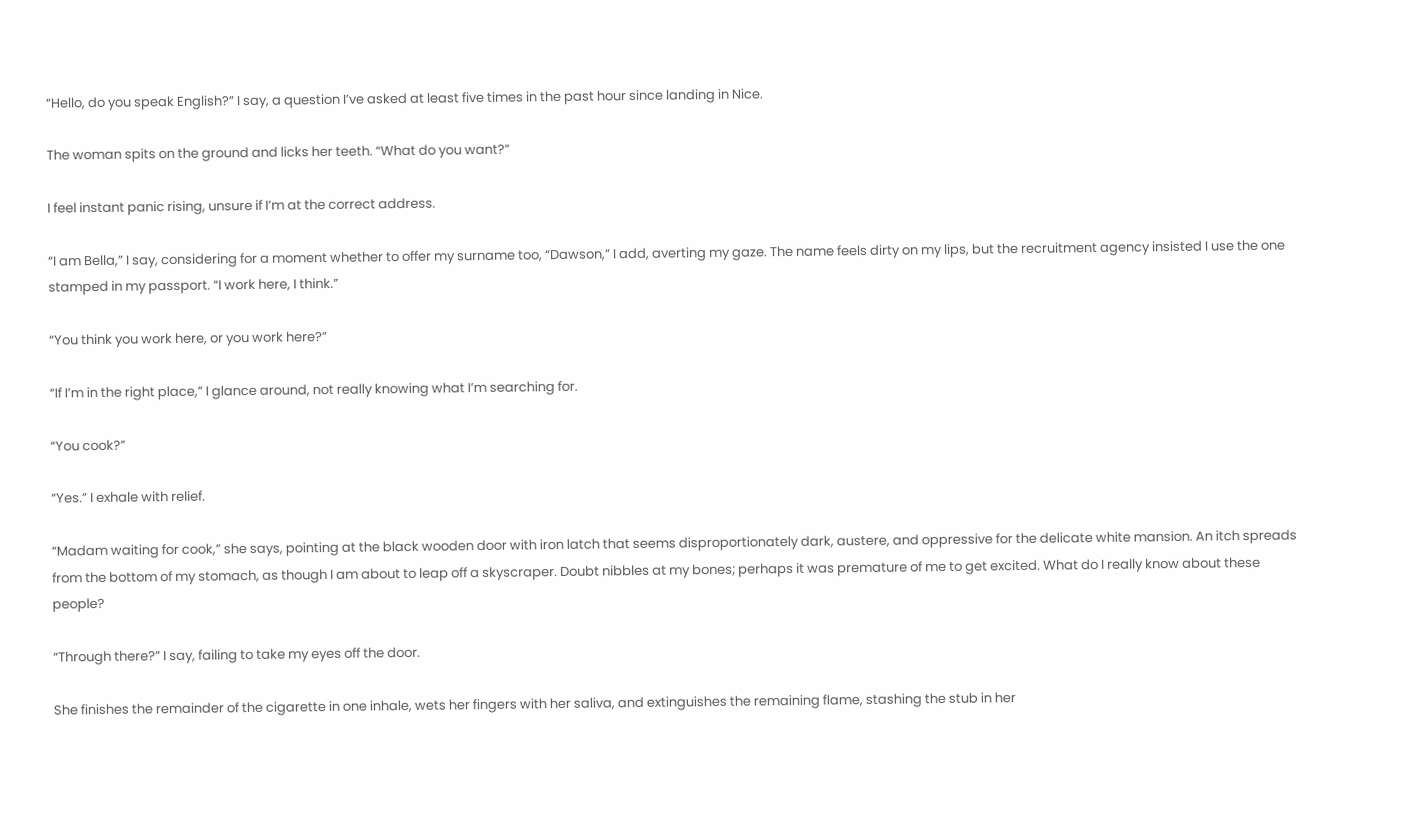“Hello, do you speak English?” I say, a question I’ve asked at least five times in the past hour since landing in Nice.

The woman spits on the ground and licks her teeth. “What do you want?”

I feel instant panic rising, unsure if I’m at the correct address.

“I am Bella,” I say, considering for a moment whether to offer my surname too, “Dawson,” I add, averting my gaze. The name feels dirty on my lips, but the recruitment agency insisted I use the one stamped in my passport. “I work here, I think.”

“You think you work here, or you work here?”

“If I’m in the right place,” I glance around, not really knowing what I’m searching for.

“You cook?”

“Yes.” I exhale with relief.

“Madam waiting for cook,” she says, pointing at the black wooden door with iron latch that seems disproportionately dark, austere, and oppressive for the delicate white mansion. An itch spreads from the bottom of my stomach, as though I am about to leap off a skyscraper. Doubt nibbles at my bones; perhaps it was premature of me to get excited. What do I really know about these people?

“Through there?” I say, failing to take my eyes off the door.

She finishes the remainder of the cigarette in one inhale, wets her fingers with her saliva, and extinguishes the remaining flame, stashing the stub in her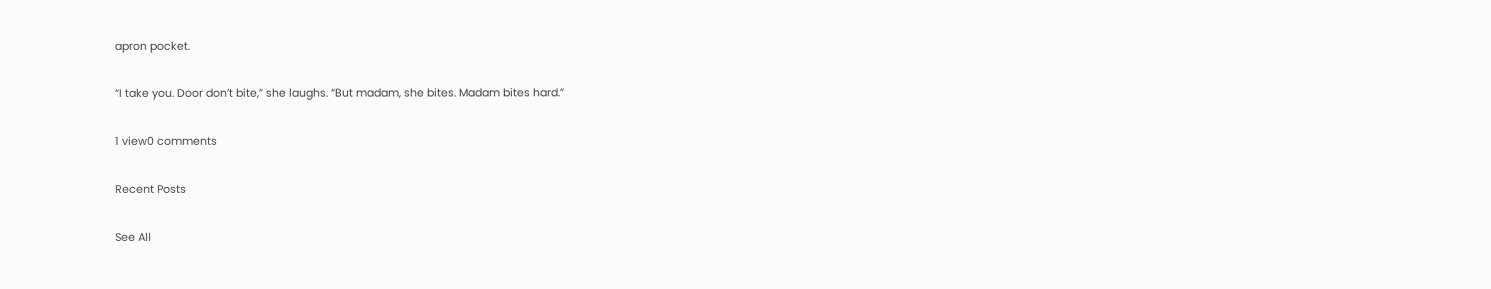apron pocket.

“I take you. Door don’t bite,” she laughs. “But madam, she bites. Madam bites hard.”

1 view0 comments

Recent Posts

See All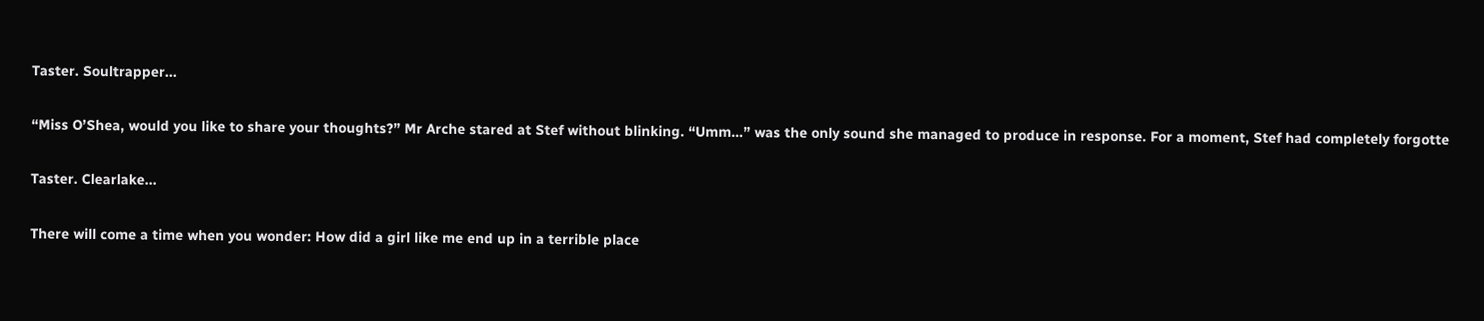Taster. Soultrapper...

“Miss O’Shea, would you like to share your thoughts?” Mr Arche stared at Stef without blinking. “Umm…” was the only sound she managed to produce in response. For a moment, Stef had completely forgotte

Taster. Clearlake...

There will come a time when you wonder: How did a girl like me end up in a terrible place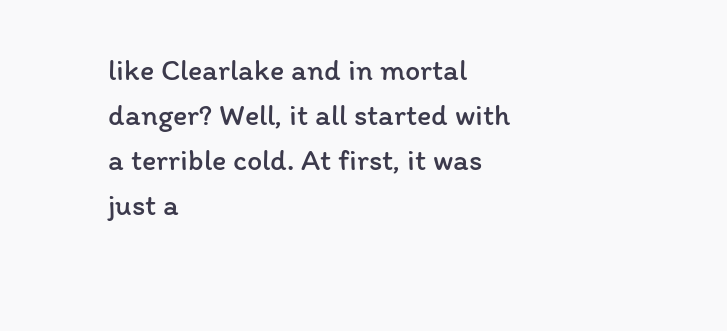like Clearlake and in mortal danger? Well, it all started with a terrible cold. At first, it was just a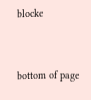blocke


bottom of page